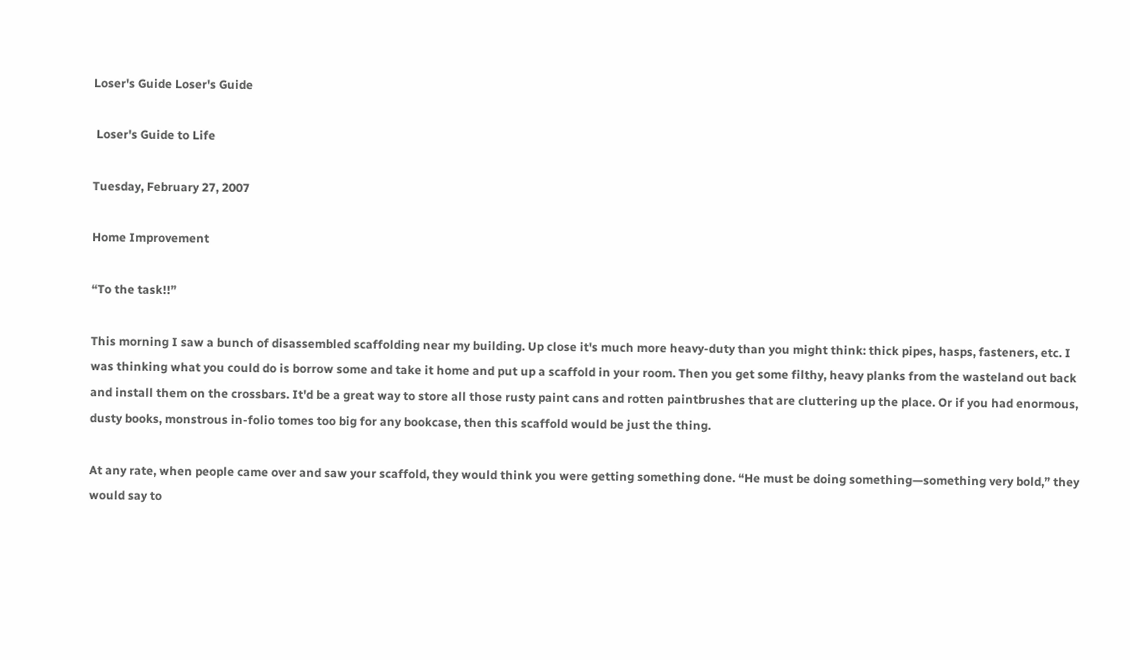Loser's Guide Loser's Guide

 Loser's Guide to Life

Tuesday, February 27, 2007

Home Improvement

“To the task!!”

This morning I saw a bunch of disassembled scaffolding near my building. Up close it's much more heavy-duty than you might think: thick pipes, hasps, fasteners, etc. I was thinking what you could do is borrow some and take it home and put up a scaffold in your room. Then you get some filthy, heavy planks from the wasteland out back and install them on the crossbars. It'd be a great way to store all those rusty paint cans and rotten paintbrushes that are cluttering up the place. Or if you had enormous, dusty books, monstrous in-folio tomes too big for any bookcase, then this scaffold would be just the thing.

At any rate, when people came over and saw your scaffold, they would think you were getting something done. “He must be doing something—something very bold,” they would say to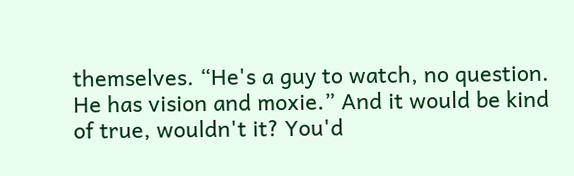themselves. “He's a guy to watch, no question. He has vision and moxie.” And it would be kind of true, wouldn't it? You'd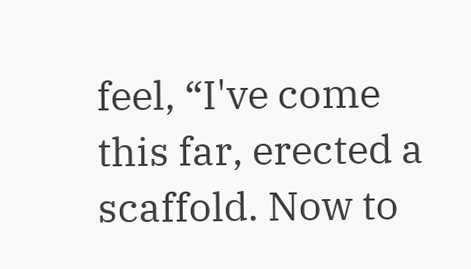feel, “I've come this far, erected a scaffold. Now to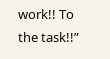work!! To the task!!”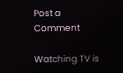Post a Comment

Watching TV is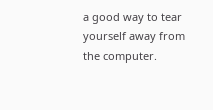a good way to tear yourself away from the computer.